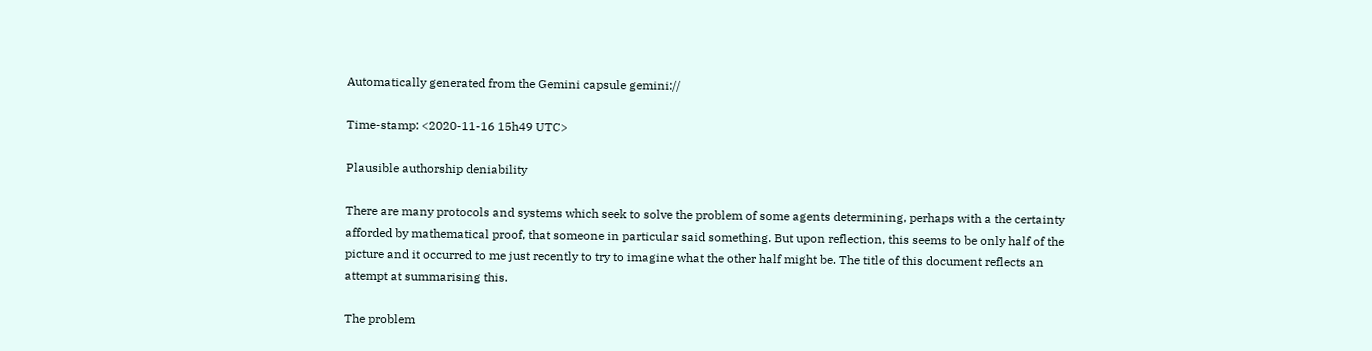Automatically generated from the Gemini capsule gemini://

Time-stamp: <2020-11-16 15h49 UTC>

Plausible authorship deniability

There are many protocols and systems which seek to solve the problem of some agents determining, perhaps with a the certainty afforded by mathematical proof, that someone in particular said something. But upon reflection, this seems to be only half of the picture and it occurred to me just recently to try to imagine what the other half might be. The title of this document reflects an attempt at summarising this.

The problem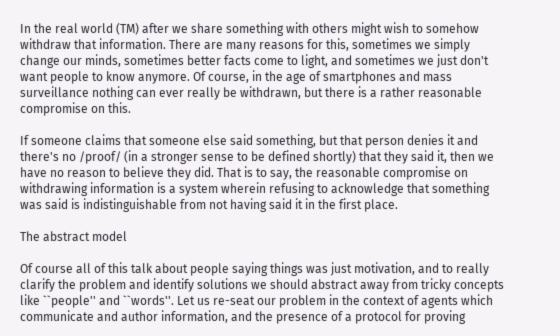In the real world (TM) after we share something with others might wish to somehow withdraw that information. There are many reasons for this, sometimes we simply change our minds, sometimes better facts come to light, and sometimes we just don't want people to know anymore. Of course, in the age of smartphones and mass surveillance nothing can ever really be withdrawn, but there is a rather reasonable compromise on this.

If someone claims that someone else said something, but that person denies it and there's no /proof/ (in a stronger sense to be defined shortly) that they said it, then we have no reason to believe they did. That is to say, the reasonable compromise on withdrawing information is a system wherein refusing to acknowledge that something was said is indistinguishable from not having said it in the first place.

The abstract model

Of course all of this talk about people saying things was just motivation, and to really clarify the problem and identify solutions we should abstract away from tricky concepts like ``people'' and ``words''. Let us re-seat our problem in the context of agents which communicate and author information, and the presence of a protocol for proving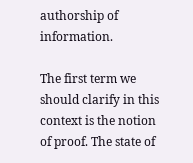authorship of information.

The first term we should clarify in this context is the notion of proof. The state of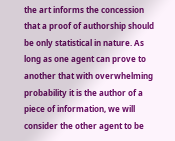the art informs the concession that a proof of authorship should be only statistical in nature. As long as one agent can prove to another that with overwhelming probability it is the author of a piece of information, we will consider the other agent to be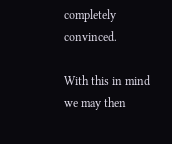completely convinced.

With this in mind we may then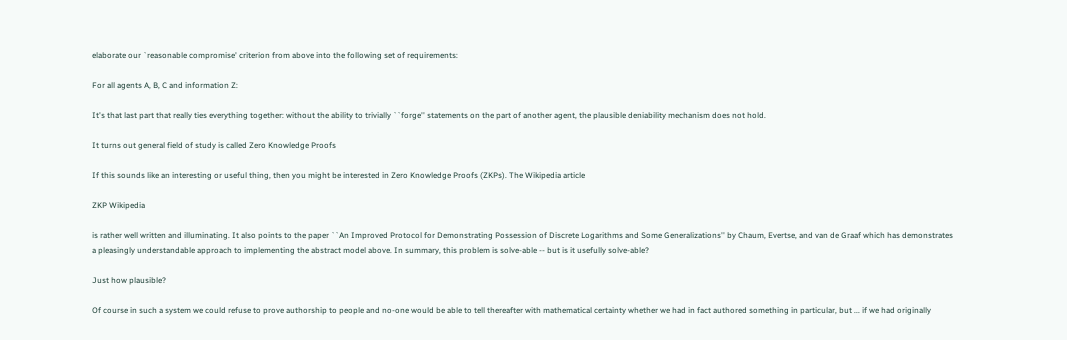elaborate our `reasonable compromise' criterion from above into the following set of requirements:

For all agents A, B, C and information Z:

It's that last part that really ties everything together: without the ability to trivially ``forge'' statements on the part of another agent, the plausible deniability mechanism does not hold.

It turns out general field of study is called Zero Knowledge Proofs

If this sounds like an interesting or useful thing, then you might be interested in Zero Knowledge Proofs (ZKPs). The Wikipedia article

ZKP Wikipedia

is rather well written and illuminating. It also points to the paper ``An Improved Protocol for Demonstrating Possession of Discrete Logarithms and Some Generalizations'' by Chaum, Evertse, and van de Graaf which has demonstrates a pleasingly understandable approach to implementing the abstract model above. In summary, this problem is solve-able -- but is it usefully solve-able?

Just how plausible?

Of course in such a system we could refuse to prove authorship to people and no-one would be able to tell thereafter with mathematical certainty whether we had in fact authored something in particular, but ... if we had originally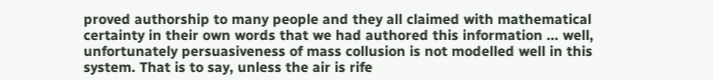proved authorship to many people and they all claimed with mathematical certainty in their own words that we had authored this information ... well, unfortunately persuasiveness of mass collusion is not modelled well in this system. That is to say, unless the air is rife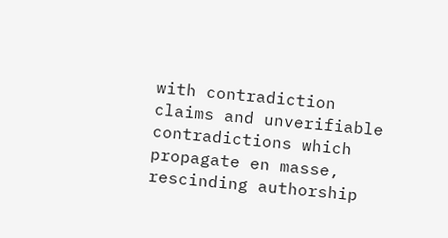with contradiction claims and unverifiable contradictions which propagate en masse, rescinding authorship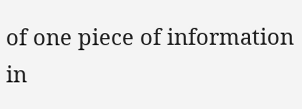of one piece of information in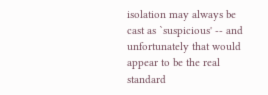isolation may always be cast as `suspicious' -- and unfortunately that would appear to be the real standard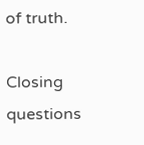of truth.

Closing questions